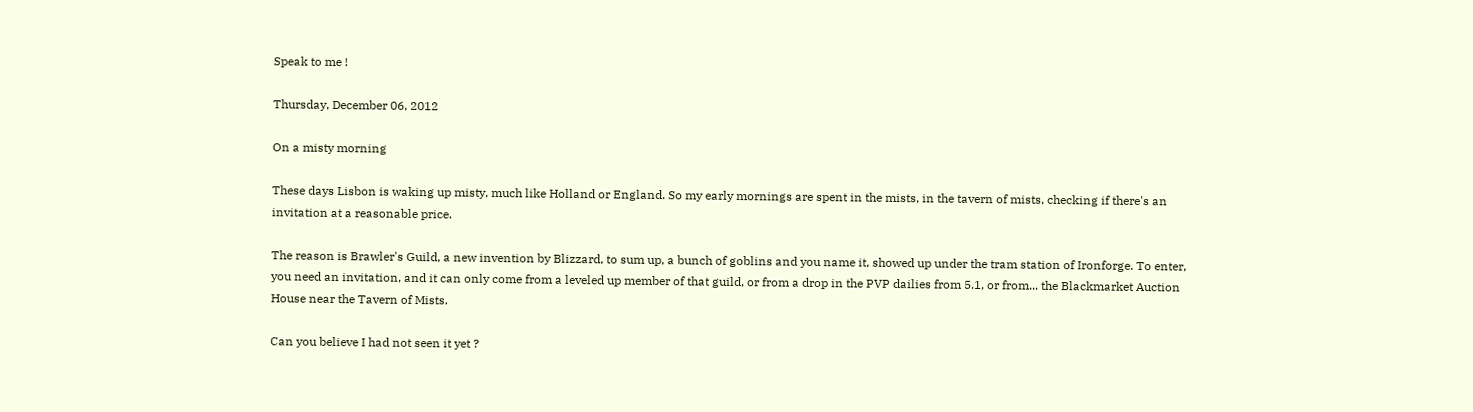Speak to me !

Thursday, December 06, 2012

On a misty morning

These days Lisbon is waking up misty, much like Holland or England. So my early mornings are spent in the mists, in the tavern of mists, checking if there's an invitation at a reasonable price.

The reason is Brawler's Guild, a new invention by Blizzard, to sum up, a bunch of goblins and you name it, showed up under the tram station of Ironforge. To enter, you need an invitation, and it can only come from a leveled up member of that guild, or from a drop in the PVP dailies from 5.1, or from... the Blackmarket Auction House near the Tavern of Mists.

Can you believe I had not seen it yet ?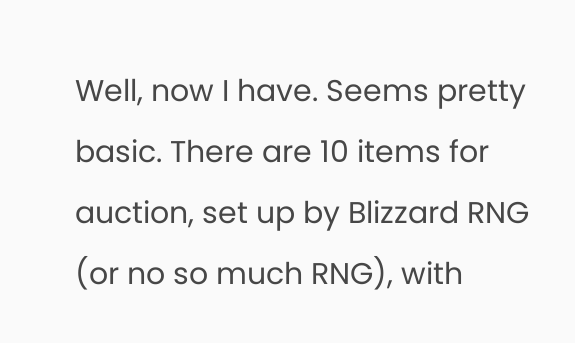Well, now I have. Seems pretty basic. There are 10 items for auction, set up by Blizzard RNG (or no so much RNG), with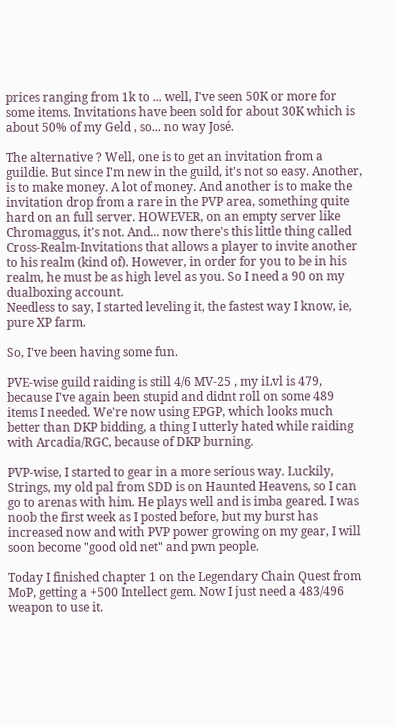prices ranging from 1k to ... well, I've seen 50K or more for some items. Invitations have been sold for about 30K which is about 50% of my Geld , so... no way José.

The alternative ? Well, one is to get an invitation from a guildie. But since I'm new in the guild, it's not so easy. Another, is to make money. A lot of money. And another is to make the invitation drop from a rare in the PVP area, something quite hard on an full server. HOWEVER, on an empty server like Chromaggus, it's not. And... now there's this little thing called Cross-Realm-Invitations that allows a player to invite another to his realm (kind of). However, in order for you to be in his realm, he must be as high level as you. So I need a 90 on my dualboxing account.
Needless to say, I started leveling it, the fastest way I know, ie, pure XP farm.

So, I've been having some fun.

PVE-wise guild raiding is still 4/6 MV-25 , my iLvl is 479, because I've again been stupid and didnt roll on some 489 items I needed. We're now using EPGP, which looks much better than DKP bidding, a thing I utterly hated while raiding with Arcadia/RGC, because of DKP burning.

PVP-wise, I started to gear in a more serious way. Luckily, Strings, my old pal from SDD is on Haunted Heavens, so I can go to arenas with him. He plays well and is imba geared. I was noob the first week as I posted before, but my burst has increased now and with PVP power growing on my gear, I will soon become "good old net" and pwn people.

Today I finished chapter 1 on the Legendary Chain Quest from MoP, getting a +500 Intellect gem. Now I just need a 483/496 weapon to use it.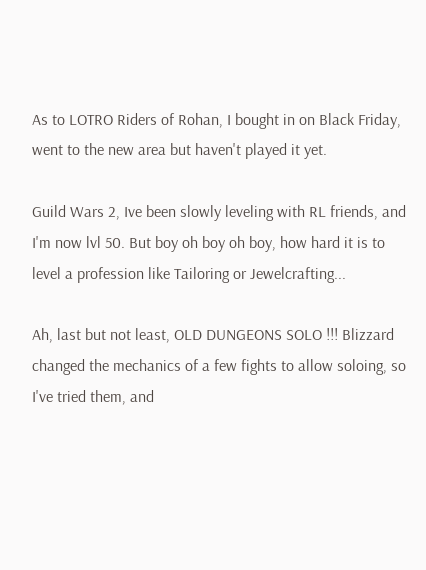As to LOTRO Riders of Rohan, I bought in on Black Friday, went to the new area but haven't played it yet.

Guild Wars 2, Ive been slowly leveling with RL friends, and I'm now lvl 50. But boy oh boy oh boy, how hard it is to level a profession like Tailoring or Jewelcrafting...

Ah, last but not least, OLD DUNGEONS SOLO !!! Blizzard changed the mechanics of a few fights to allow soloing, so I've tried them, and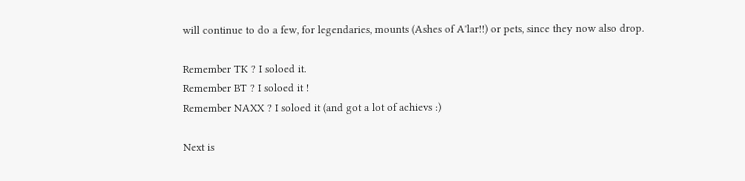will continue to do a few, for legendaries, mounts (Ashes of A'lar!!) or pets, since they now also drop.

Remember TK ? I soloed it.
Remember BT ? I soloed it !
Remember NAXX ? I soloed it (and got a lot of achievs :)

Next is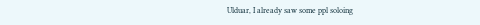Ulduar, I already saw some ppl soloing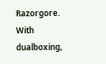Razorgore. With dualboxing,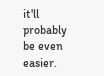it'll probably be even easier.